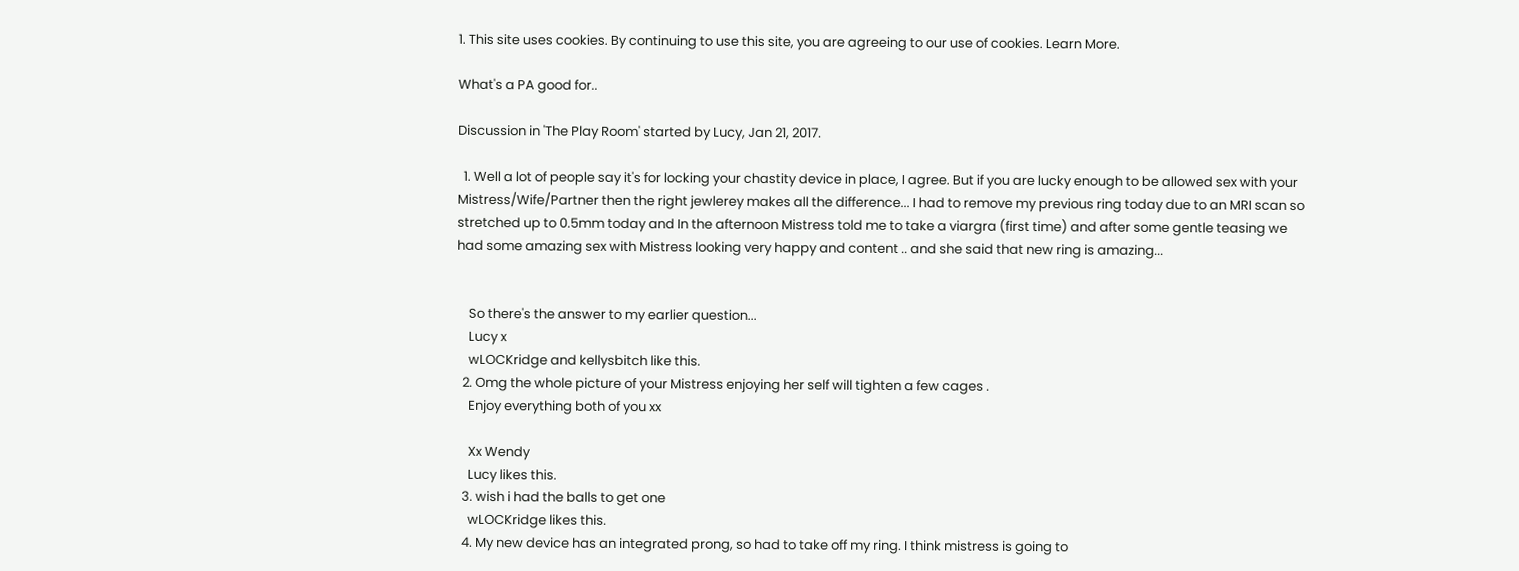1. This site uses cookies. By continuing to use this site, you are agreeing to our use of cookies. Learn More.

What's a PA good for..

Discussion in 'The Play Room' started by Lucy, Jan 21, 2017.

  1. Well a lot of people say it's for locking your chastity device in place, I agree. But if you are lucky enough to be allowed sex with your Mistress/Wife/Partner then the right jewlerey makes all the difference... I had to remove my previous ring today due to an MRI scan so stretched up to 0.5mm today and In the afternoon Mistress told me to take a viargra (first time) and after some gentle teasing we had some amazing sex with Mistress looking very happy and content .. and she said that new ring is amazing...


    So there's the answer to my earlier question...
    Lucy x
    wLOCKridge and kellysbitch like this.
  2. Omg the whole picture of your Mistress enjoying her self will tighten a few cages .
    Enjoy everything both of you xx

    Xx Wendy
    Lucy likes this.
  3. wish i had the balls to get one
    wLOCKridge likes this.
  4. My new device has an integrated prong, so had to take off my ring. I think mistress is going to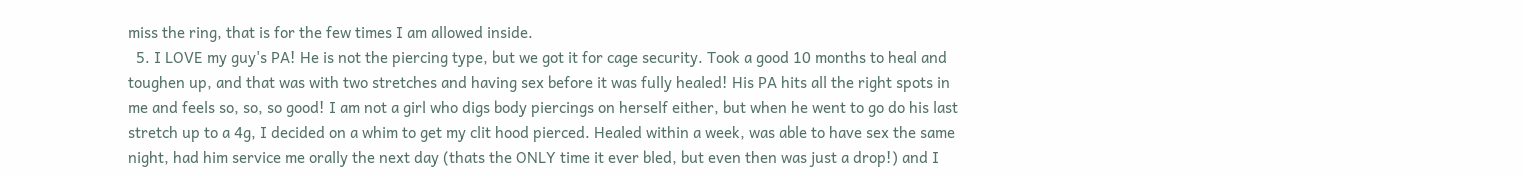miss the ring, that is for the few times I am allowed inside.
  5. I LOVE my guy's PA! He is not the piercing type, but we got it for cage security. Took a good 10 months to heal and toughen up, and that was with two stretches and having sex before it was fully healed! His PA hits all the right spots in me and feels so, so, so good! I am not a girl who digs body piercings on herself either, but when he went to go do his last stretch up to a 4g, I decided on a whim to get my clit hood pierced. Healed within a week, was able to have sex the same night, had him service me orally the next day (thats the ONLY time it ever bled, but even then was just a drop!) and I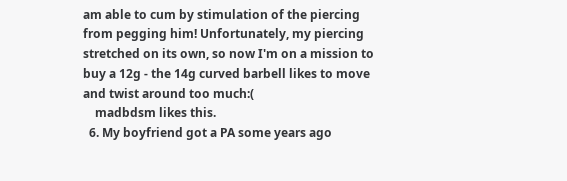am able to cum by stimulation of the piercing from pegging him! Unfortunately, my piercing stretched on its own, so now I'm on a mission to buy a 12g - the 14g curved barbell likes to move and twist around too much:(
    madbdsm likes this.
  6. My boyfriend got a PA some years ago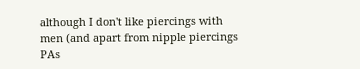although I don't like piercings with men (and apart from nipple piercings PAs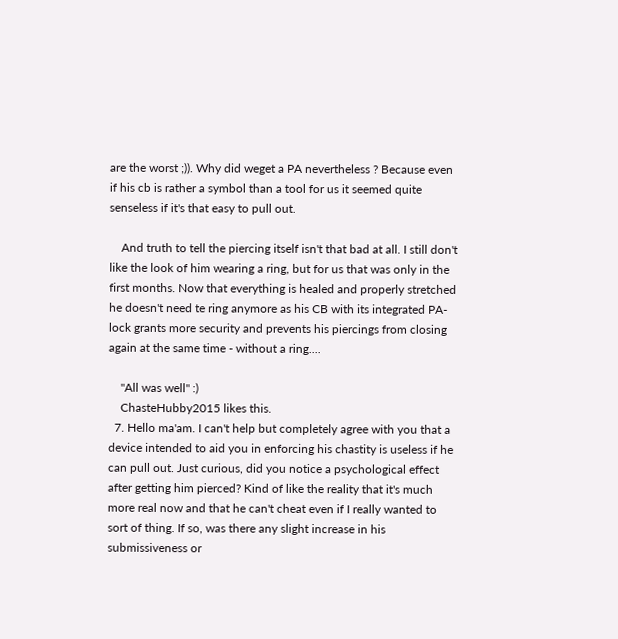are the worst ;)). Why did weget a PA nevertheless ? Because even if his cb is rather a symbol than a tool for us it seemed quite senseless if it's that easy to pull out.

    And truth to tell the piercing itself isn't that bad at all. I still don't like the look of him wearing a ring, but for us that was only in the first months. Now that everything is healed and properly stretched he doesn't need te ring anymore as his CB with its integrated PA-lock grants more security and prevents his piercings from closing again at the same time - without a ring....

    "All was well" :)
    ChasteHubby2015 likes this.
  7. Hello ma'am. I can't help but completely agree with you that a device intended to aid you in enforcing his chastity is useless if he can pull out. Just curious, did you notice a psychological effect after getting him pierced? Kind of like the reality that it's much more real now and that he can't cheat even if I really wanted to sort of thing. If so, was there any slight increase in his submissiveness or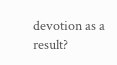devotion as a result?